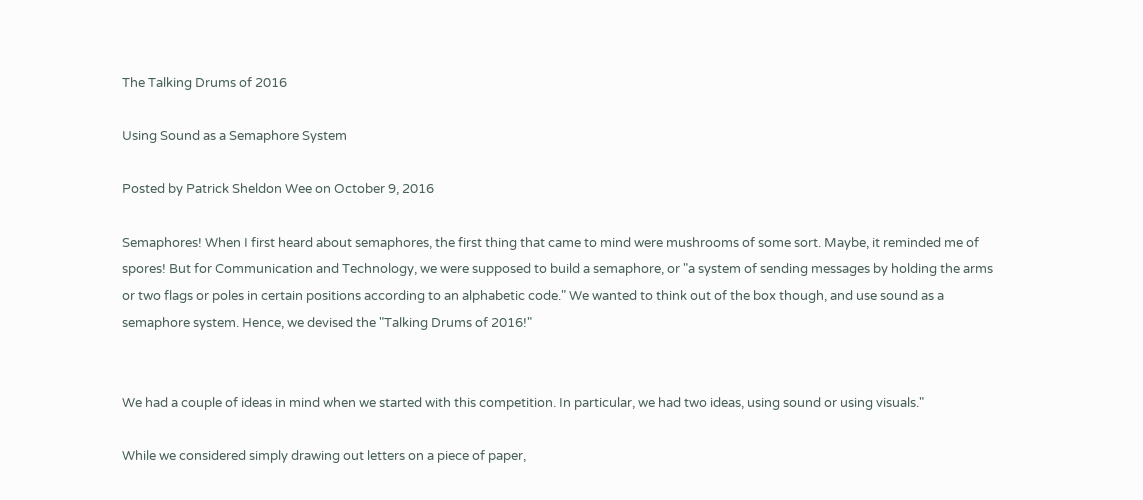The Talking Drums of 2016

Using Sound as a Semaphore System

Posted by Patrick Sheldon Wee on October 9, 2016

Semaphores! When I first heard about semaphores, the first thing that came to mind were mushrooms of some sort. Maybe, it reminded me of spores! But for Communication and Technology, we were supposed to build a semaphore, or "a system of sending messages by holding the arms or two flags or poles in certain positions according to an alphabetic code." We wanted to think out of the box though, and use sound as a semaphore system. Hence, we devised the "Talking Drums of 2016!"


We had a couple of ideas in mind when we started with this competition. In particular, we had two ideas, using sound or using visuals."

While we considered simply drawing out letters on a piece of paper,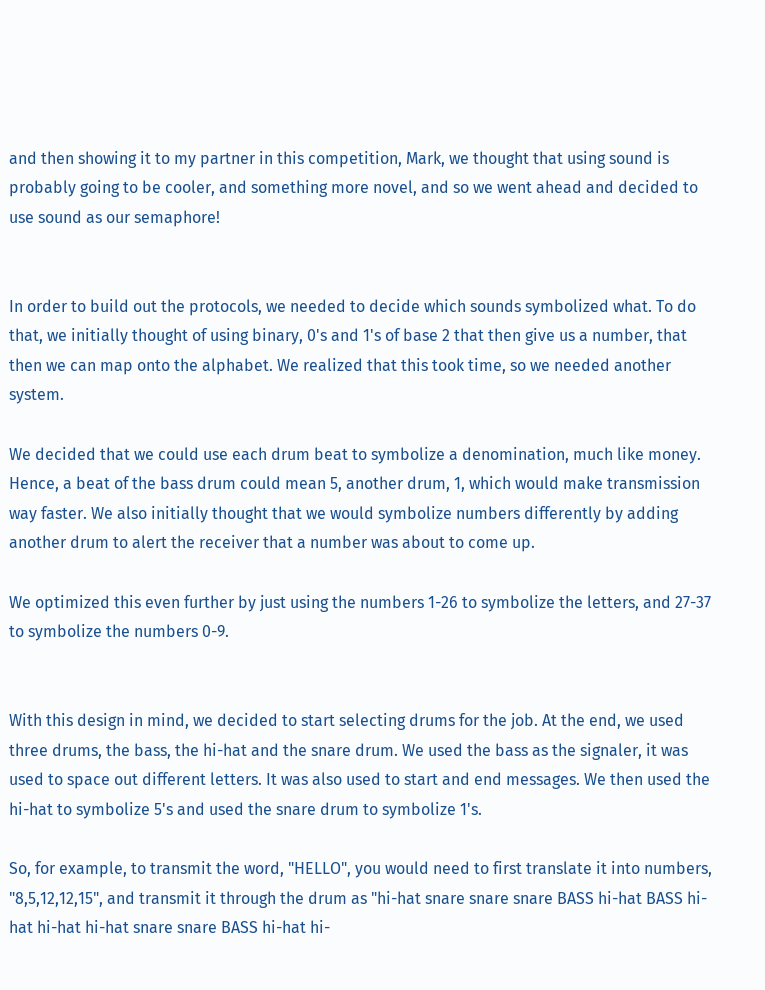and then showing it to my partner in this competition, Mark, we thought that using sound is probably going to be cooler, and something more novel, and so we went ahead and decided to use sound as our semaphore!


In order to build out the protocols, we needed to decide which sounds symbolized what. To do that, we initially thought of using binary, 0's and 1's of base 2 that then give us a number, that then we can map onto the alphabet. We realized that this took time, so we needed another system.

We decided that we could use each drum beat to symbolize a denomination, much like money. Hence, a beat of the bass drum could mean 5, another drum, 1, which would make transmission way faster. We also initially thought that we would symbolize numbers differently by adding another drum to alert the receiver that a number was about to come up.

We optimized this even further by just using the numbers 1-26 to symbolize the letters, and 27-37 to symbolize the numbers 0-9.


With this design in mind, we decided to start selecting drums for the job. At the end, we used three drums, the bass, the hi-hat and the snare drum. We used the bass as the signaler, it was used to space out different letters. It was also used to start and end messages. We then used the hi-hat to symbolize 5's and used the snare drum to symbolize 1's.

So, for example, to transmit the word, "HELLO", you would need to first translate it into numbers, "8,5,12,12,15", and transmit it through the drum as "hi-hat snare snare snare BASS hi-hat BASS hi-hat hi-hat hi-hat snare snare BASS hi-hat hi-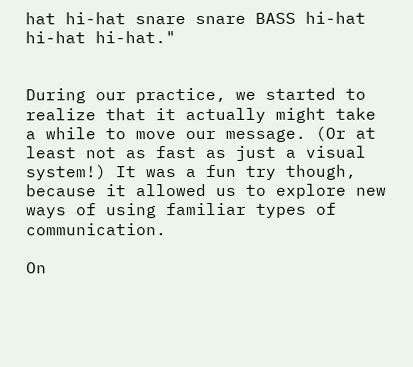hat hi-hat snare snare BASS hi-hat hi-hat hi-hat."


During our practice, we started to realize that it actually might take a while to move our message. (Or at least not as fast as just a visual system!) It was a fun try though, because it allowed us to explore new ways of using familiar types of communication.

On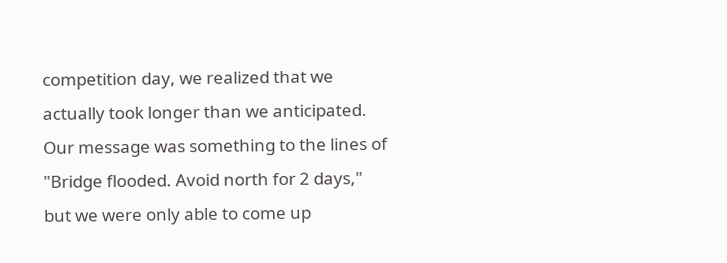competition day, we realized that we actually took longer than we anticipated. Our message was something to the lines of "Bridge flooded. Avoid north for 2 days," but we were only able to come up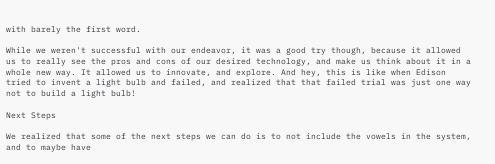with barely the first word.

While we weren't successful with our endeavor, it was a good try though, because it allowed us to really see the pros and cons of our desired technology, and make us think about it in a whole new way. It allowed us to innovate, and explore. And hey, this is like when Edison tried to invent a light bulb and failed, and realized that that failed trial was just one way not to build a light bulb!

Next Steps

We realized that some of the next steps we can do is to not include the vowels in the system, and to maybe have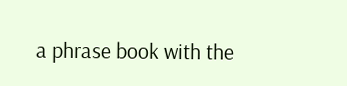a phrase book with the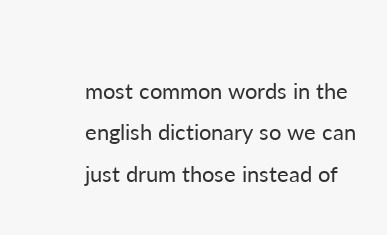most common words in the english dictionary so we can just drum those instead of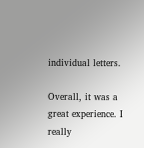individual letters.

Overall, it was a great experience. I really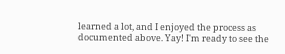learned a lot, and I enjoyed the process as documented above. Yay! I'm ready to see the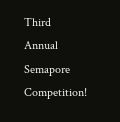Third Annual Semapore Competition!